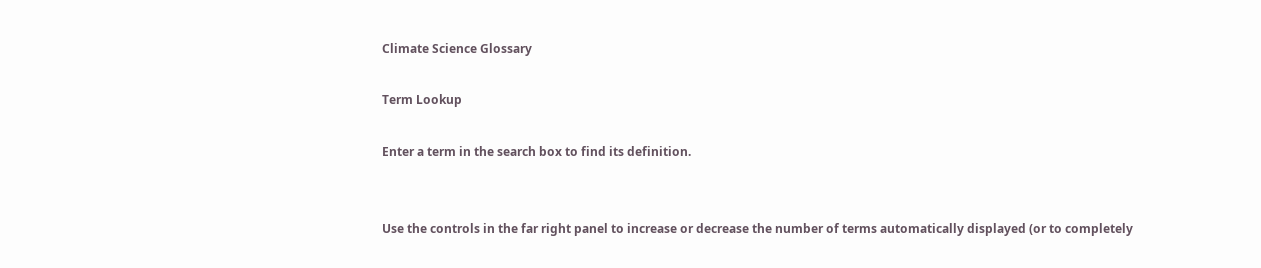Climate Science Glossary

Term Lookup

Enter a term in the search box to find its definition.


Use the controls in the far right panel to increase or decrease the number of terms automatically displayed (or to completely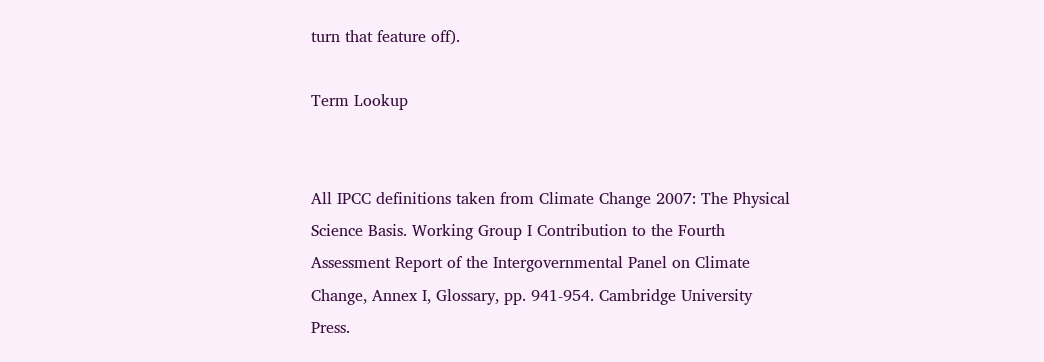turn that feature off).

Term Lookup


All IPCC definitions taken from Climate Change 2007: The Physical Science Basis. Working Group I Contribution to the Fourth Assessment Report of the Intergovernmental Panel on Climate Change, Annex I, Glossary, pp. 941-954. Cambridge University Press.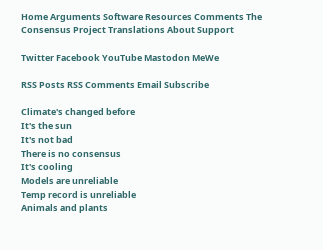Home Arguments Software Resources Comments The Consensus Project Translations About Support

Twitter Facebook YouTube Mastodon MeWe

RSS Posts RSS Comments Email Subscribe

Climate's changed before
It's the sun
It's not bad
There is no consensus
It's cooling
Models are unreliable
Temp record is unreliable
Animals and plants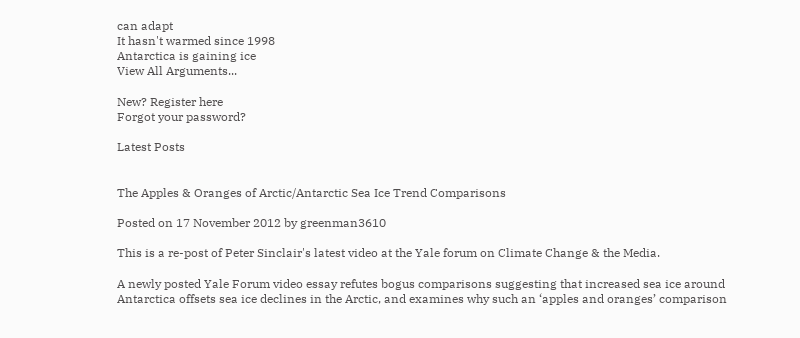can adapt
It hasn't warmed since 1998
Antarctica is gaining ice
View All Arguments...

New? Register here
Forgot your password?

Latest Posts


The Apples & Oranges of Arctic/Antarctic Sea Ice Trend Comparisons

Posted on 17 November 2012 by greenman3610

This is a re-post of Peter Sinclair's latest video at the Yale forum on Climate Change & the Media.

A newly posted Yale Forum video essay refutes bogus comparisons suggesting that increased sea ice around Antarctica offsets sea ice declines in the Arctic, and examines why such an ‘apples and oranges’ comparison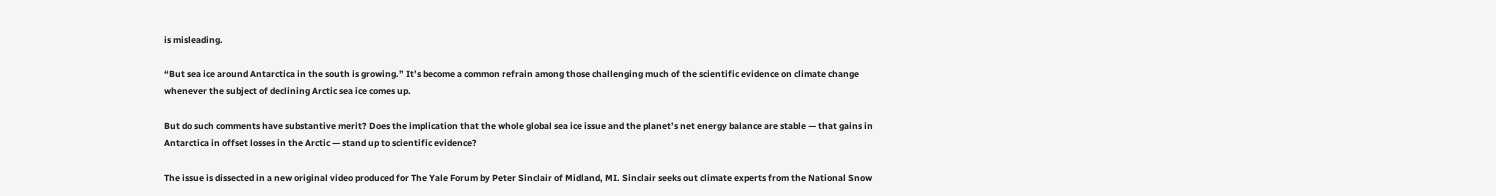is misleading.

“But sea ice around Antarctica in the south is growing.” It’s become a common refrain among those challenging much of the scientific evidence on climate change whenever the subject of declining Arctic sea ice comes up.

But do such comments have substantive merit? Does the implication that the whole global sea ice issue and the planet’s net energy balance are stable — that gains in Antarctica in offset losses in the Arctic — stand up to scientific evidence?

The issue is dissected in a new original video produced for The Yale Forum by Peter Sinclair of Midland, MI. Sinclair seeks out climate experts from the National Snow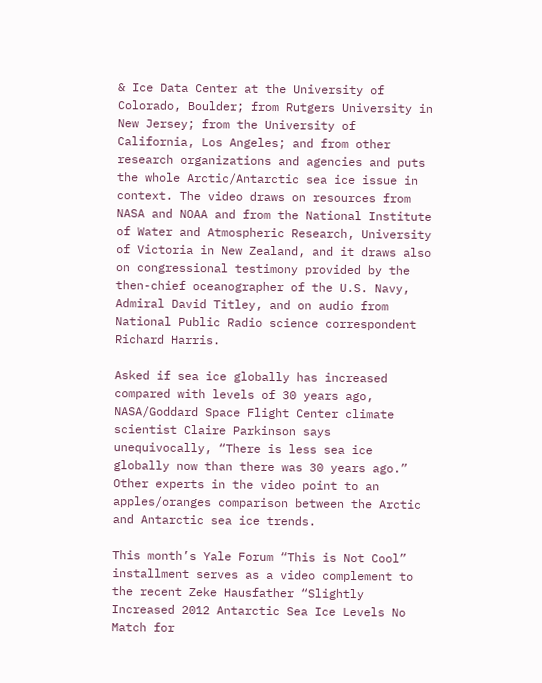& Ice Data Center at the University of Colorado, Boulder; from Rutgers University in New Jersey; from the University of California, Los Angeles; and from other research organizations and agencies and puts the whole Arctic/Antarctic sea ice issue in context. The video draws on resources from NASA and NOAA and from the National Institute of Water and Atmospheric Research, University of Victoria in New Zealand, and it draws also on congressional testimony provided by the then-chief oceanographer of the U.S. Navy, Admiral David Titley, and on audio from National Public Radio science correspondent Richard Harris.

Asked if sea ice globally has increased compared with levels of 30 years ago, NASA/Goddard Space Flight Center climate scientist Claire Parkinson says unequivocally, “There is less sea ice globally now than there was 30 years ago.”  Other experts in the video point to an apples/oranges comparison between the Arctic and Antarctic sea ice trends.

This month’s Yale Forum “This is Not Cool” installment serves as a video complement to the recent Zeke Hausfather “Slightly Increased 2012 Antarctic Sea Ice Levels No Match for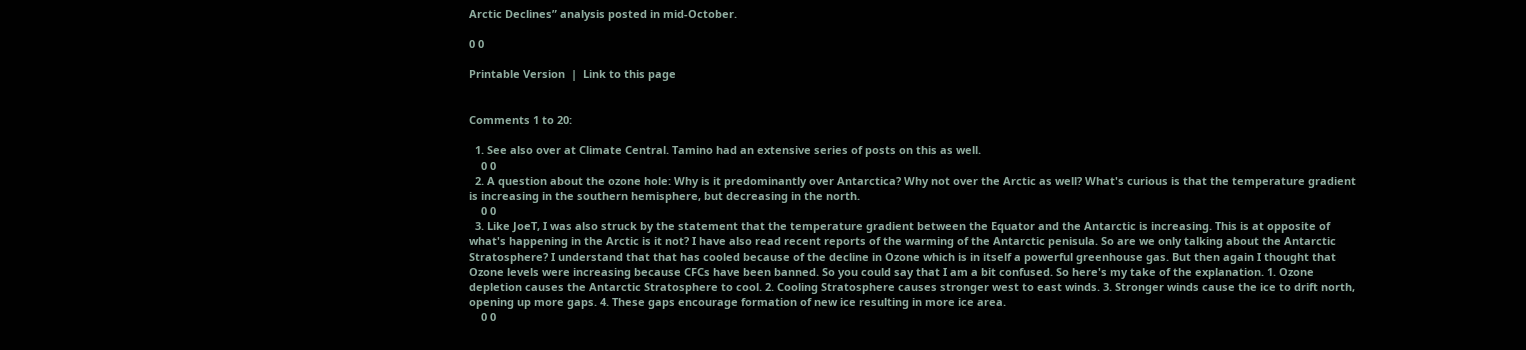Arctic Declines” analysis posted in mid-October.

0 0

Printable Version  |  Link to this page


Comments 1 to 20:

  1. See also over at Climate Central. Tamino had an extensive series of posts on this as well.
    0 0
  2. A question about the ozone hole: Why is it predominantly over Antarctica? Why not over the Arctic as well? What's curious is that the temperature gradient is increasing in the southern hemisphere, but decreasing in the north.
    0 0
  3. Like JoeT, I was also struck by the statement that the temperature gradient between the Equator and the Antarctic is increasing. This is at opposite of what's happening in the Arctic is it not? I have also read recent reports of the warming of the Antarctic penisula. So are we only talking about the Antarctic Stratosphere? I understand that that has cooled because of the decline in Ozone which is in itself a powerful greenhouse gas. But then again I thought that Ozone levels were increasing because CFCs have been banned. So you could say that I am a bit confused. So here's my take of the explanation. 1. Ozone depletion causes the Antarctic Stratosphere to cool. 2. Cooling Stratosphere causes stronger west to east winds. 3. Stronger winds cause the ice to drift north, opening up more gaps. 4. These gaps encourage formation of new ice resulting in more ice area.
    0 0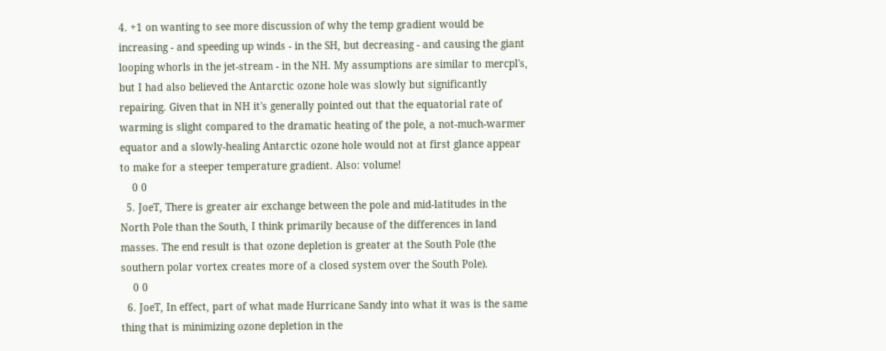4. +1 on wanting to see more discussion of why the temp gradient would be increasing - and speeding up winds - in the SH, but decreasing - and causing the giant looping whorls in the jet-stream - in the NH. My assumptions are similar to mercpl's, but I had also believed the Antarctic ozone hole was slowly but significantly repairing. Given that in NH it's generally pointed out that the equatorial rate of warming is slight compared to the dramatic heating of the pole, a not-much-warmer equator and a slowly-healing Antarctic ozone hole would not at first glance appear to make for a steeper temperature gradient. Also: volume!
    0 0
  5. JoeT, There is greater air exchange between the pole and mid-latitudes in the North Pole than the South, I think primarily because of the differences in land masses. The end result is that ozone depletion is greater at the South Pole (the southern polar vortex creates more of a closed system over the South Pole).
    0 0
  6. JoeT, In effect, part of what made Hurricane Sandy into what it was is the same thing that is minimizing ozone depletion in the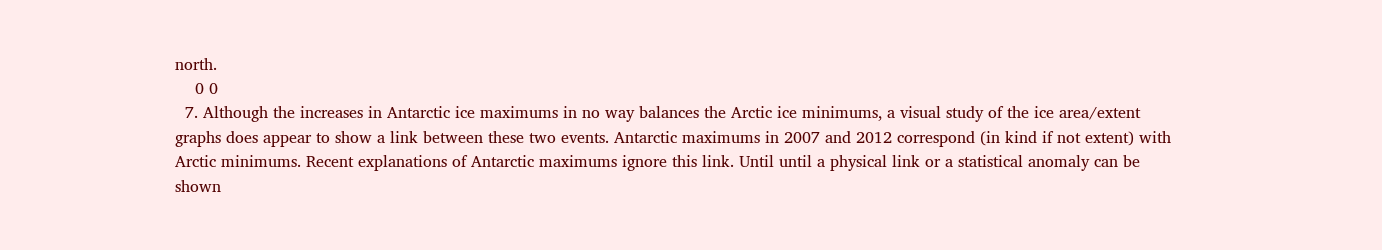north.
    0 0
  7. Although the increases in Antarctic ice maximums in no way balances the Arctic ice minimums, a visual study of the ice area/extent graphs does appear to show a link between these two events. Antarctic maximums in 2007 and 2012 correspond (in kind if not extent) with Arctic minimums. Recent explanations of Antarctic maximums ignore this link. Until until a physical link or a statistical anomaly can be shown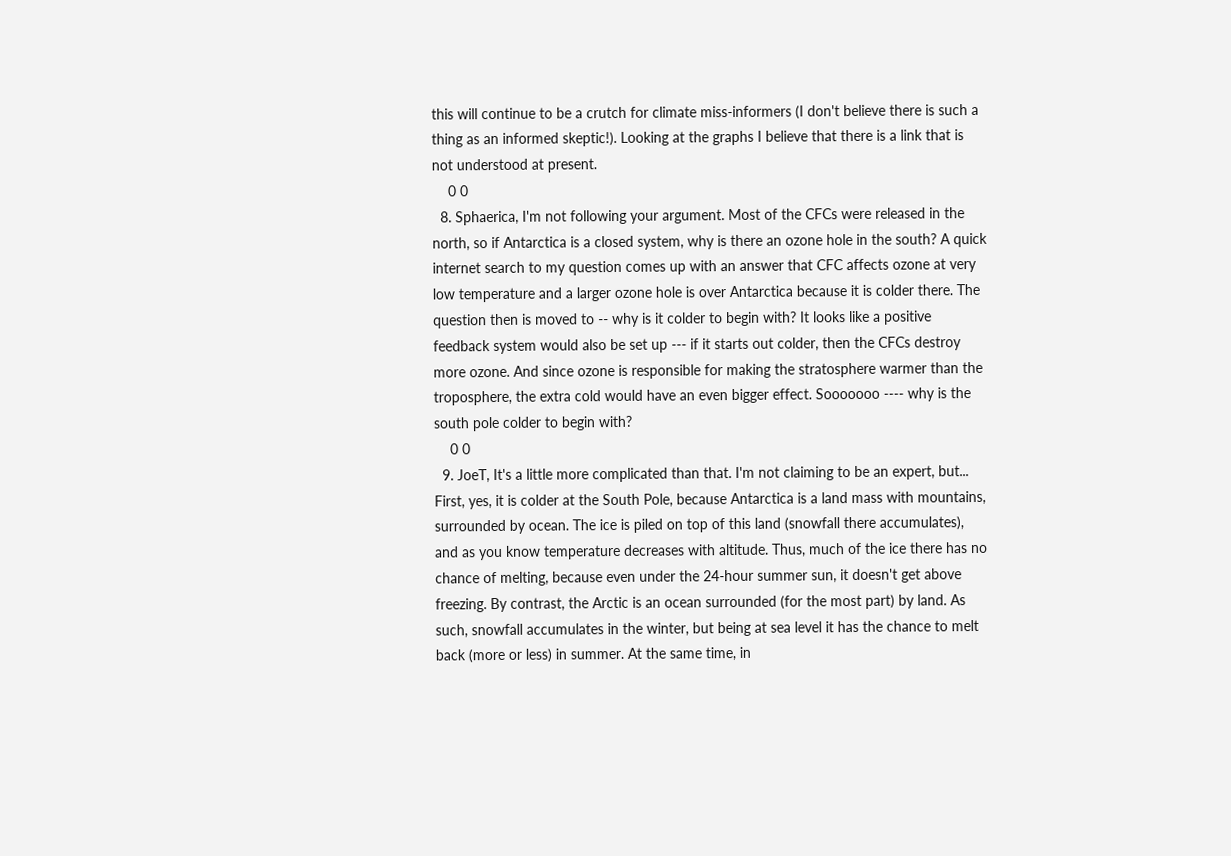this will continue to be a crutch for climate miss-informers (I don't believe there is such a thing as an informed skeptic!). Looking at the graphs I believe that there is a link that is not understood at present.
    0 0
  8. Sphaerica, I'm not following your argument. Most of the CFCs were released in the north, so if Antarctica is a closed system, why is there an ozone hole in the south? A quick internet search to my question comes up with an answer that CFC affects ozone at very low temperature and a larger ozone hole is over Antarctica because it is colder there. The question then is moved to -- why is it colder to begin with? It looks like a positive feedback system would also be set up --- if it starts out colder, then the CFCs destroy more ozone. And since ozone is responsible for making the stratosphere warmer than the troposphere, the extra cold would have an even bigger effect. Sooooooo ---- why is the south pole colder to begin with?
    0 0
  9. JoeT, It's a little more complicated than that. I'm not claiming to be an expert, but... First, yes, it is colder at the South Pole, because Antarctica is a land mass with mountains, surrounded by ocean. The ice is piled on top of this land (snowfall there accumulates), and as you know temperature decreases with altitude. Thus, much of the ice there has no chance of melting, because even under the 24-hour summer sun, it doesn't get above freezing. By contrast, the Arctic is an ocean surrounded (for the most part) by land. As such, snowfall accumulates in the winter, but being at sea level it has the chance to melt back (more or less) in summer. At the same time, in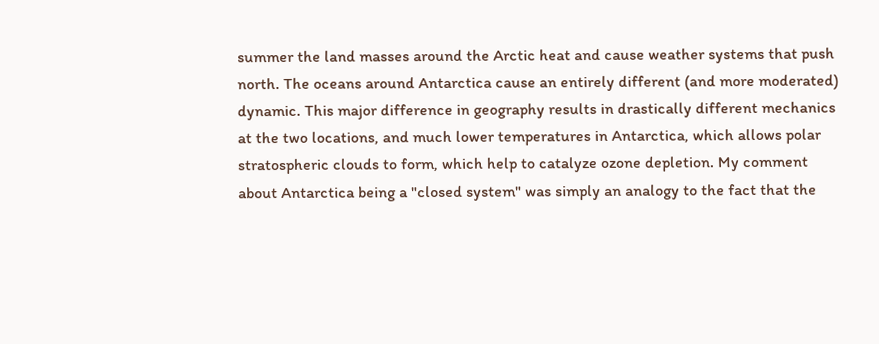summer the land masses around the Arctic heat and cause weather systems that push north. The oceans around Antarctica cause an entirely different (and more moderated) dynamic. This major difference in geography results in drastically different mechanics at the two locations, and much lower temperatures in Antarctica, which allows polar stratospheric clouds to form, which help to catalyze ozone depletion. My comment about Antarctica being a "closed system" was simply an analogy to the fact that the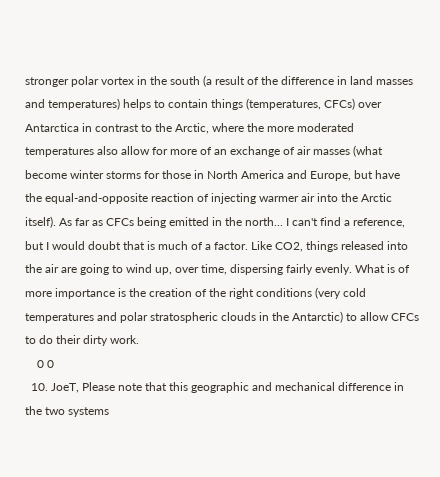stronger polar vortex in the south (a result of the difference in land masses and temperatures) helps to contain things (temperatures, CFCs) over Antarctica in contrast to the Arctic, where the more moderated temperatures also allow for more of an exchange of air masses (what become winter storms for those in North America and Europe, but have the equal-and-opposite reaction of injecting warmer air into the Arctic itself). As far as CFCs being emitted in the north... I can't find a reference, but I would doubt that is much of a factor. Like CO2, things released into the air are going to wind up, over time, dispersing fairly evenly. What is of more importance is the creation of the right conditions (very cold temperatures and polar stratospheric clouds in the Antarctic) to allow CFCs to do their dirty work.
    0 0
  10. JoeT, Please note that this geographic and mechanical difference in the two systems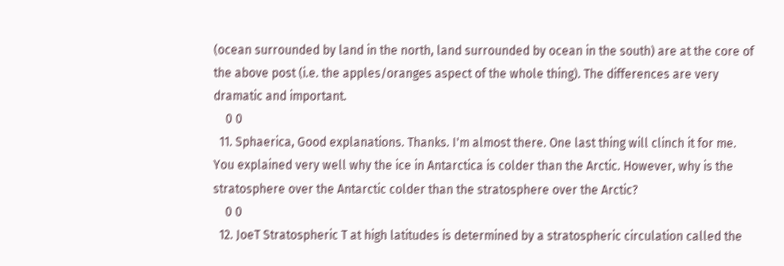(ocean surrounded by land in the north, land surrounded by ocean in the south) are at the core of the above post (i.e. the apples/oranges aspect of the whole thing). The differences are very dramatic and important.
    0 0
  11. Sphaerica, Good explanations. Thanks. I'm almost there. One last thing will clinch it for me. You explained very well why the ice in Antarctica is colder than the Arctic. However, why is the stratosphere over the Antarctic colder than the stratosphere over the Arctic?
    0 0
  12. JoeT Stratospheric T at high latitudes is determined by a stratospheric circulation called the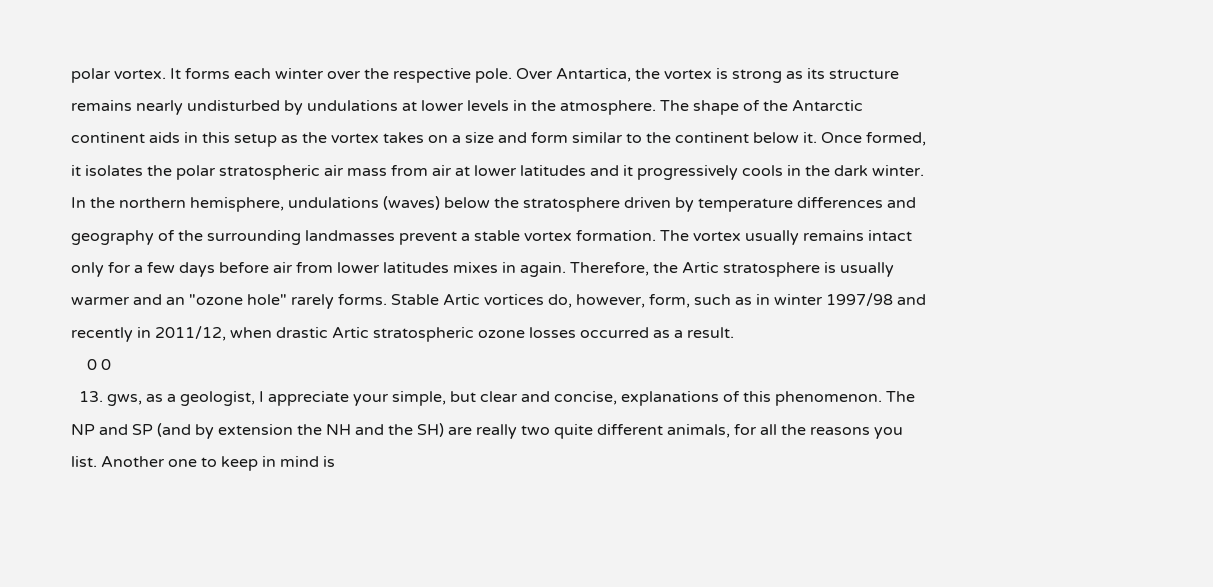polar vortex. It forms each winter over the respective pole. Over Antartica, the vortex is strong as its structure remains nearly undisturbed by undulations at lower levels in the atmosphere. The shape of the Antarctic continent aids in this setup as the vortex takes on a size and form similar to the continent below it. Once formed, it isolates the polar stratospheric air mass from air at lower latitudes and it progressively cools in the dark winter. In the northern hemisphere, undulations (waves) below the stratosphere driven by temperature differences and geography of the surrounding landmasses prevent a stable vortex formation. The vortex usually remains intact only for a few days before air from lower latitudes mixes in again. Therefore, the Artic stratosphere is usually warmer and an "ozone hole" rarely forms. Stable Artic vortices do, however, form, such as in winter 1997/98 and recently in 2011/12, when drastic Artic stratospheric ozone losses occurred as a result.
    0 0
  13. gws, as a geologist, I appreciate your simple, but clear and concise, explanations of this phenomenon. The NP and SP (and by extension the NH and the SH) are really two quite different animals, for all the reasons you list. Another one to keep in mind is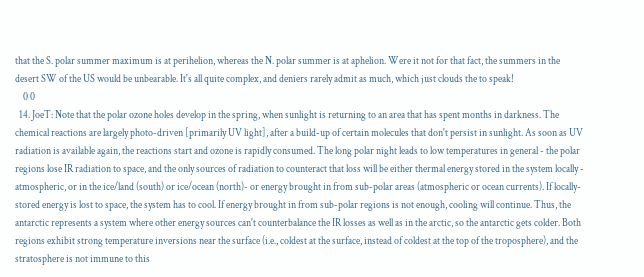that the S. polar summer maximum is at perihelion, whereas the N. polar summer is at aphelion. Were it not for that fact, the summers in the desert SW of the US would be unbearable. It's all quite complex, and deniers rarely admit as much, which just clouds the to speak!
    0 0
  14. JoeT: Note that the polar ozone holes develop in the spring, when sunlight is returning to an area that has spent months in darkness. The chemical reactions are largely photo-driven [primarily UV light], after a build-up of certain molecules that don't persist in sunlight. As soon as UV radiation is available again, the reactions start and ozone is rapidly consumed. The long polar night leads to low temperatures in general - the polar regions lose IR radiation to space, and the only sources of radiation to counteract that loss will be either thermal energy stored in the system locally - atmospheric, or in the ice/land (south) or ice/ocean (north)- or energy brought in from sub-polar areas (atmospheric or ocean currents). If locally-stored energy is lost to space, the system has to cool. If energy brought in from sub-polar regions is not enough, cooling will continue. Thus, the antarctic represents a system where other energy sources can't counterbalance the IR losses as well as in the arctic, so the antarctic gets colder. Both regions exhibit strong temperature inversions near the surface (i.e., coldest at the surface, instead of coldest at the top of the troposphere), and the stratosphere is not immune to this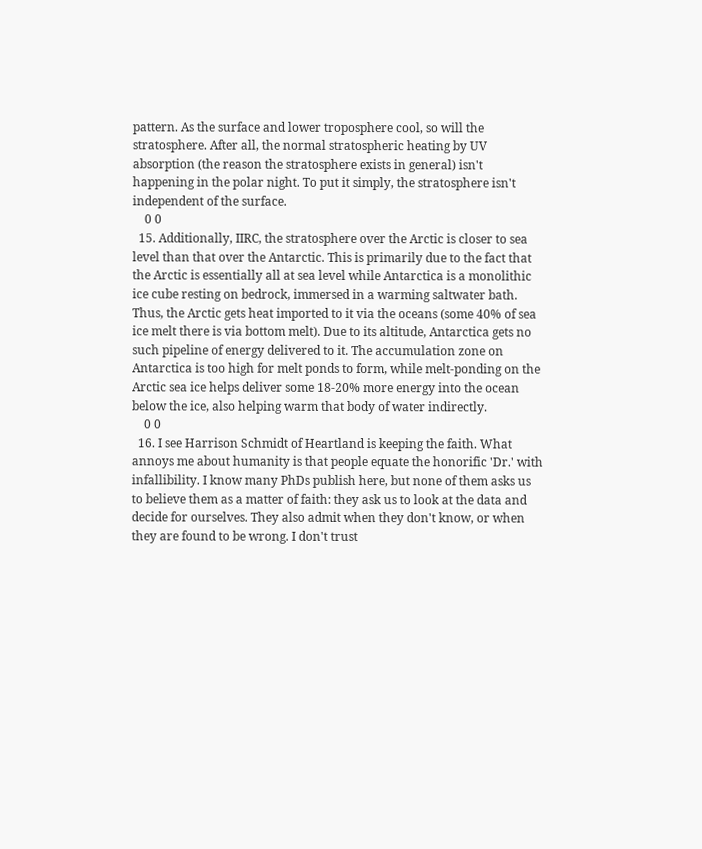pattern. As the surface and lower troposphere cool, so will the stratosphere. After all, the normal stratospheric heating by UV absorption (the reason the stratosphere exists in general) isn't happening in the polar night. To put it simply, the stratosphere isn't independent of the surface.
    0 0
  15. Additionally, IIRC, the stratosphere over the Arctic is closer to sea level than that over the Antarctic. This is primarily due to the fact that the Arctic is essentially all at sea level while Antarctica is a monolithic ice cube resting on bedrock, immersed in a warming saltwater bath. Thus, the Arctic gets heat imported to it via the oceans (some 40% of sea ice melt there is via bottom melt). Due to its altitude, Antarctica gets no such pipeline of energy delivered to it. The accumulation zone on Antarctica is too high for melt ponds to form, while melt-ponding on the Arctic sea ice helps deliver some 18-20% more energy into the ocean below the ice, also helping warm that body of water indirectly.
    0 0
  16. I see Harrison Schmidt of Heartland is keeping the faith. What annoys me about humanity is that people equate the honorific 'Dr.' with infallibility. I know many PhDs publish here, but none of them asks us to believe them as a matter of faith: they ask us to look at the data and decide for ourselves. They also admit when they don't know, or when they are found to be wrong. I don't trust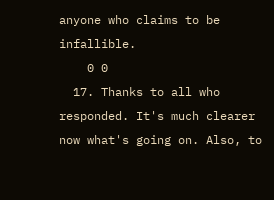anyone who claims to be infallible.
    0 0
  17. Thanks to all who responded. It's much clearer now what's going on. Also, to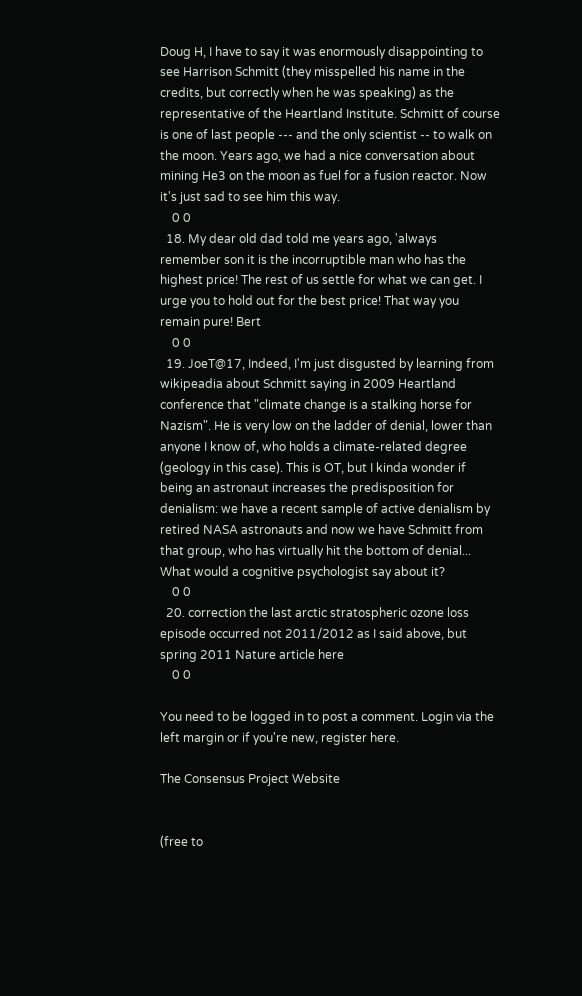Doug H, I have to say it was enormously disappointing to see Harrison Schmitt (they misspelled his name in the credits, but correctly when he was speaking) as the representative of the Heartland Institute. Schmitt of course is one of last people --- and the only scientist -- to walk on the moon. Years ago, we had a nice conversation about mining He3 on the moon as fuel for a fusion reactor. Now it's just sad to see him this way.
    0 0
  18. My dear old dad told me years ago, 'always remember son it is the incorruptible man who has the highest price! The rest of us settle for what we can get. I urge you to hold out for the best price! That way you remain pure! Bert
    0 0
  19. JoeT@17, Indeed, I'm just disgusted by learning from wikipeadia about Schmitt saying in 2009 Heartland conference that "climate change is a stalking horse for Nazism". He is very low on the ladder of denial, lower than anyone I know of, who holds a climate-related degree (geology in this case). This is OT, but I kinda wonder if being an astronaut increases the predisposition for denialism: we have a recent sample of active denialism by retired NASA astronauts and now we have Schmitt from that group, who has virtually hit the bottom of denial... What would a cognitive psychologist say about it?
    0 0
  20. correction the last arctic stratospheric ozone loss episode occurred not 2011/2012 as I said above, but spring 2011 Nature article here
    0 0

You need to be logged in to post a comment. Login via the left margin or if you're new, register here.

The Consensus Project Website


(free to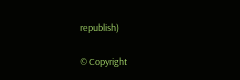republish)

© Copyright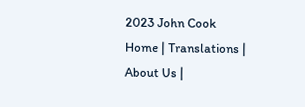2023 John Cook
Home | Translations | About Us |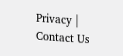Privacy | Contact Us